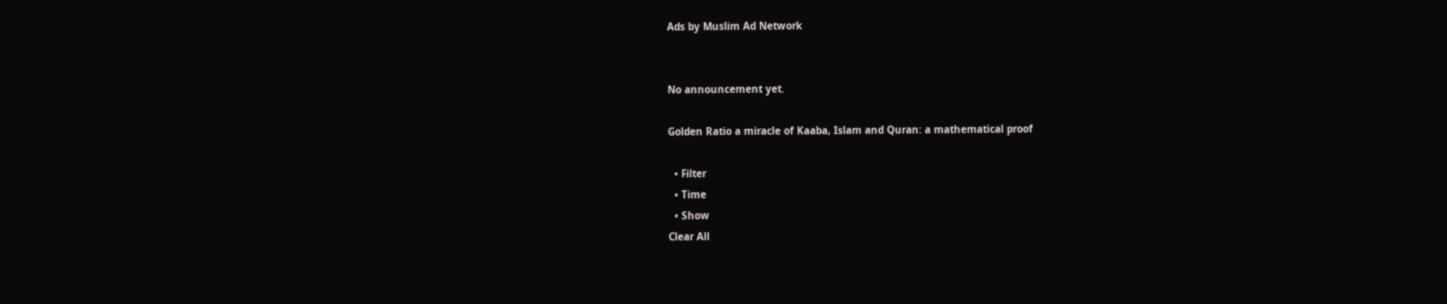Ads by Muslim Ad Network


No announcement yet.

Golden Ratio a miracle of Kaaba, Islam and Quran: a mathematical proof

  • Filter
  • Time
  • Show
Clear All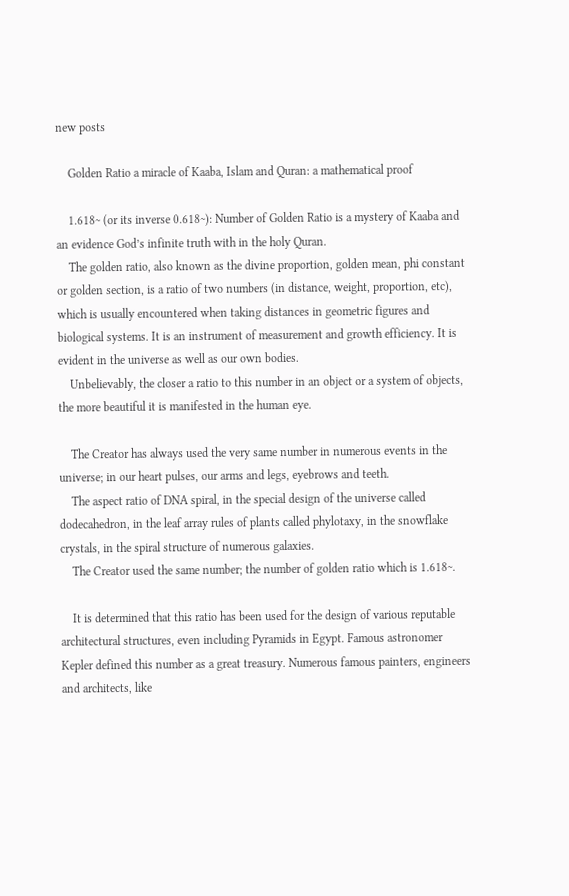new posts

    Golden Ratio a miracle of Kaaba, Islam and Quran: a mathematical proof

    1.618~ (or its inverse 0.618~): Number of Golden Ratio is a mystery of Kaaba and an evidence God’s infinite truth with in the holy Quran.
    The golden ratio, also known as the divine proportion, golden mean, phi constant or golden section, is a ratio of two numbers (in distance, weight, proportion, etc), which is usually encountered when taking distances in geometric figures and biological systems. It is an instrument of measurement and growth efficiency. It is evident in the universe as well as our own bodies.
    Unbelievably, the closer a ratio to this number in an object or a system of objects, the more beautiful it is manifested in the human eye.

    The Creator has always used the very same number in numerous events in the universe; in our heart pulses, our arms and legs, eyebrows and teeth.
    The aspect ratio of DNA spiral, in the special design of the universe called dodecahedron, in the leaf array rules of plants called phylotaxy, in the snowflake crystals, in the spiral structure of numerous galaxies.
    The Creator used the same number; the number of golden ratio which is 1.618~.

    It is determined that this ratio has been used for the design of various reputable architectural structures, even including Pyramids in Egypt. Famous astronomer Kepler defined this number as a great treasury. Numerous famous painters, engineers and architects, like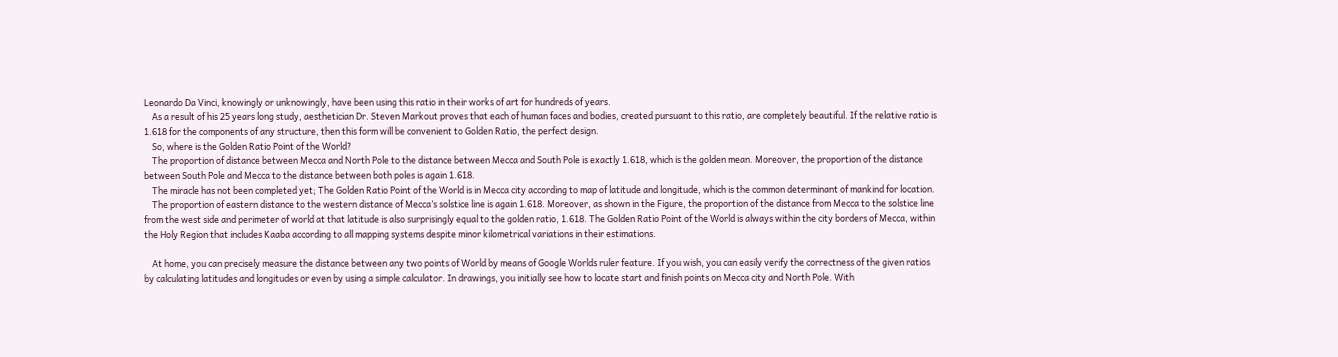Leonardo Da Vinci, knowingly or unknowingly, have been using this ratio in their works of art for hundreds of years.
    As a result of his 25 years long study, aesthetician Dr. Steven Markout proves that each of human faces and bodies, created pursuant to this ratio, are completely beautiful. If the relative ratio is 1.618 for the components of any structure, then this form will be convenient to Golden Ratio, the perfect design.
    So, where is the Golden Ratio Point of the World?
    The proportion of distance between Mecca and North Pole to the distance between Mecca and South Pole is exactly 1.618, which is the golden mean. Moreover, the proportion of the distance between South Pole and Mecca to the distance between both poles is again 1.618.
    The miracle has not been completed yet; The Golden Ratio Point of the World is in Mecca city according to map of latitude and longitude, which is the common determinant of mankind for location.
    The proportion of eastern distance to the western distance of Mecca’s solstice line is again 1.618. Moreover, as shown in the Figure, the proportion of the distance from Mecca to the solstice line from the west side and perimeter of world at that latitude is also surprisingly equal to the golden ratio, 1.618. The Golden Ratio Point of the World is always within the city borders of Mecca, within the Holy Region that includes Kaaba according to all mapping systems despite minor kilometrical variations in their estimations.

    At home, you can precisely measure the distance between any two points of World by means of Google Worlds ruler feature. If you wish, you can easily verify the correctness of the given ratios by calculating latitudes and longitudes or even by using a simple calculator. In drawings, you initially see how to locate start and finish points on Mecca city and North Pole. With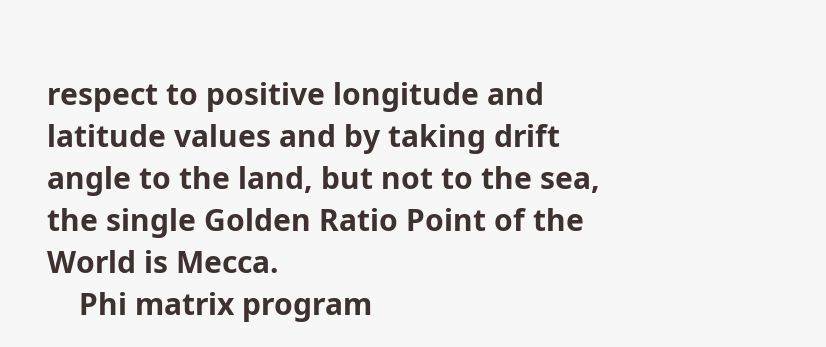respect to positive longitude and latitude values and by taking drift angle to the land, but not to the sea, the single Golden Ratio Point of the World is Mecca.
    Phi matrix program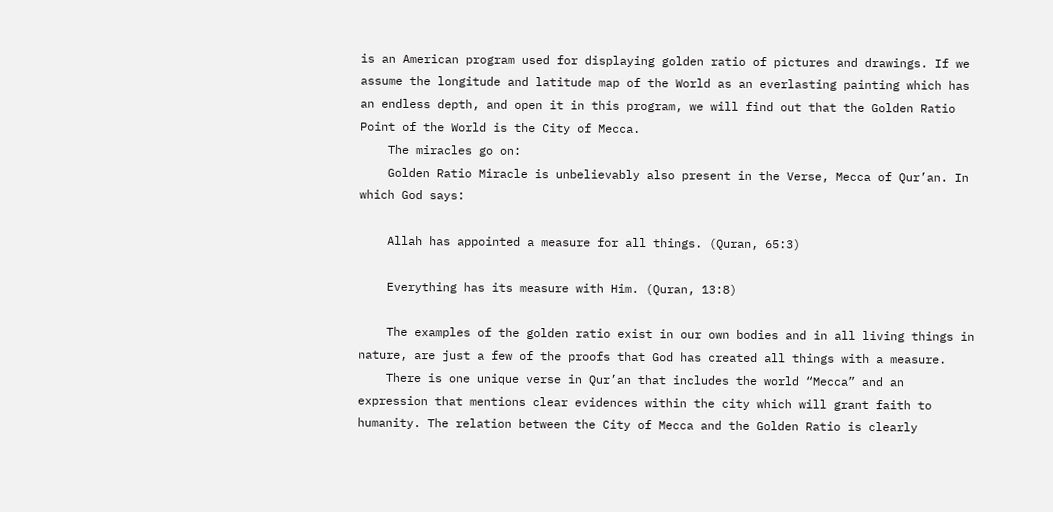is an American program used for displaying golden ratio of pictures and drawings. If we assume the longitude and latitude map of the World as an everlasting painting which has an endless depth, and open it in this program, we will find out that the Golden Ratio Point of the World is the City of Mecca.
    The miracles go on:
    Golden Ratio Miracle is unbelievably also present in the Verse, Mecca of Qur’an. In which God says:

    Allah has appointed a measure for all things. (Quran, 65:3)

    Everything has its measure with Him. (Quran, 13:8)

    The examples of the golden ratio exist in our own bodies and in all living things in nature, are just a few of the proofs that God has created all things with a measure.
    There is one unique verse in Qur’an that includes the world “Mecca” and an expression that mentions clear evidences within the city which will grant faith to humanity. The relation between the City of Mecca and the Golden Ratio is clearly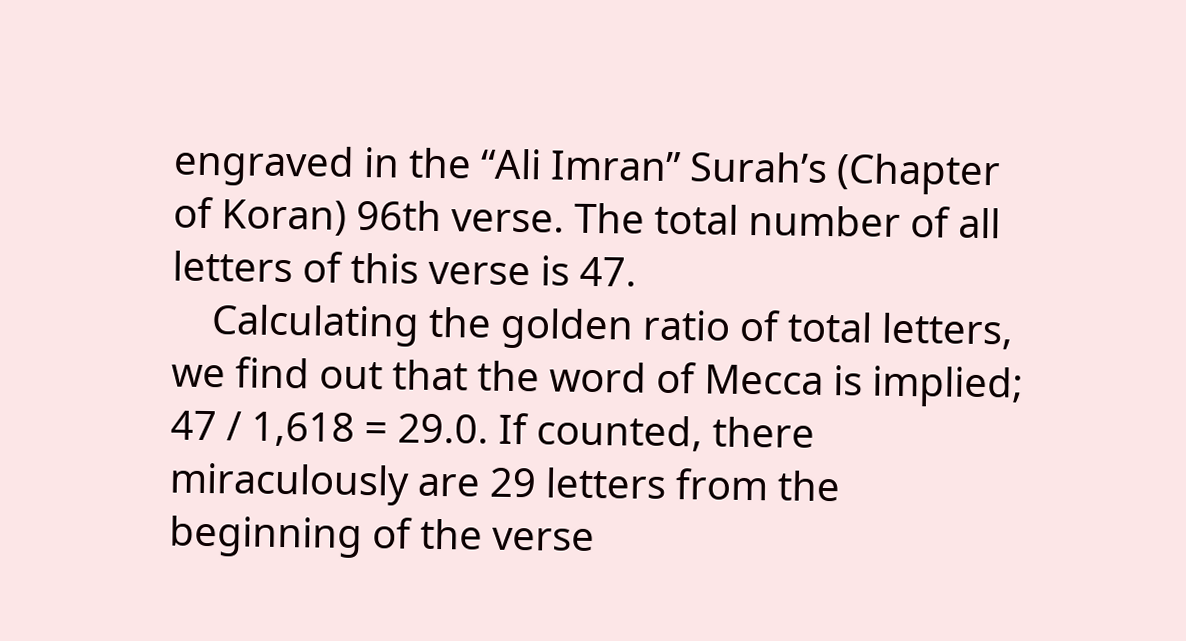engraved in the “Ali Imran” Surah’s (Chapter of Koran) 96th verse. The total number of all letters of this verse is 47.
    Calculating the golden ratio of total letters, we find out that the word of Mecca is implied; 47 / 1,618 = 29.0. If counted, there miraculously are 29 letters from the beginning of the verse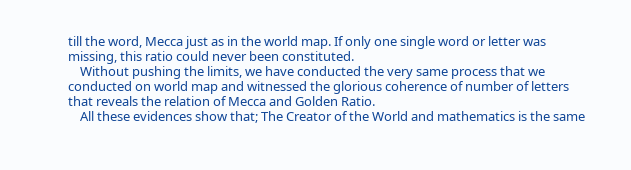till the word, Mecca just as in the world map. If only one single word or letter was missing, this ratio could never been constituted.
    Without pushing the limits, we have conducted the very same process that we conducted on world map and witnessed the glorious coherence of number of letters that reveals the relation of Mecca and Golden Ratio.
    All these evidences show that; The Creator of the World and mathematics is the same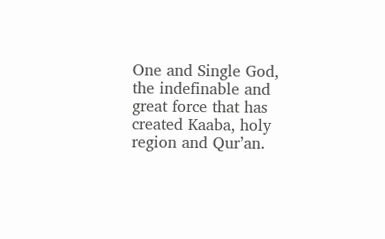One and Single God, the indefinable and great force that has created Kaaba, holy region and Qur’an.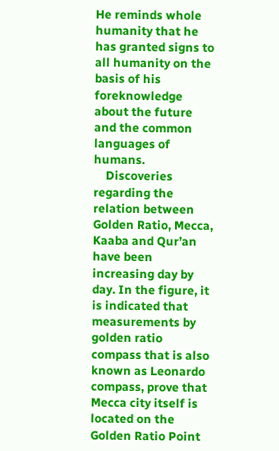He reminds whole humanity that he has granted signs to all humanity on the basis of his foreknowledge about the future and the common languages of humans.
    Discoveries regarding the relation between Golden Ratio, Mecca, Kaaba and Qur’an have been increasing day by day. In the figure, it is indicated that measurements by golden ratio compass that is also known as Leonardo compass, prove that Mecca city itself is located on the Golden Ratio Point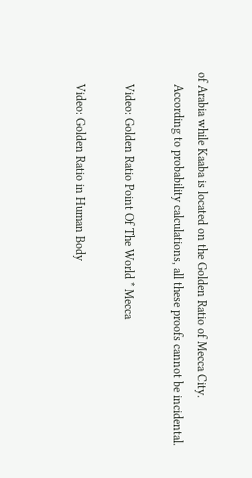of Arabia while Kaaba is located on the Golden Ratio of Mecca City.
    According to probability calculations, all these proofs cannot be incidental.

    Video: Golden Ratio Point Of The World * Mecca

    Video: Golden Ratio in Human Body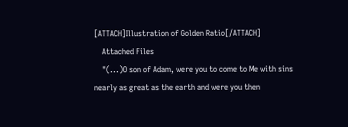[ATTACH]Illustration of Golden Ratio[/ATTACH]
    Attached Files
    "(...)O son of Adam, were you to come to Me with sins nearly as great as the earth and were you then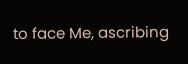to face Me, ascribing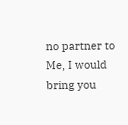no partner to Me, I would bring you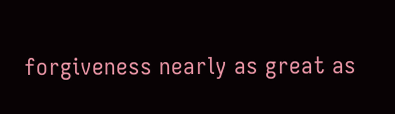forgiveness nearly as great as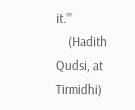it.’”
    (Hadith Qudsi, at Tirmidhi)